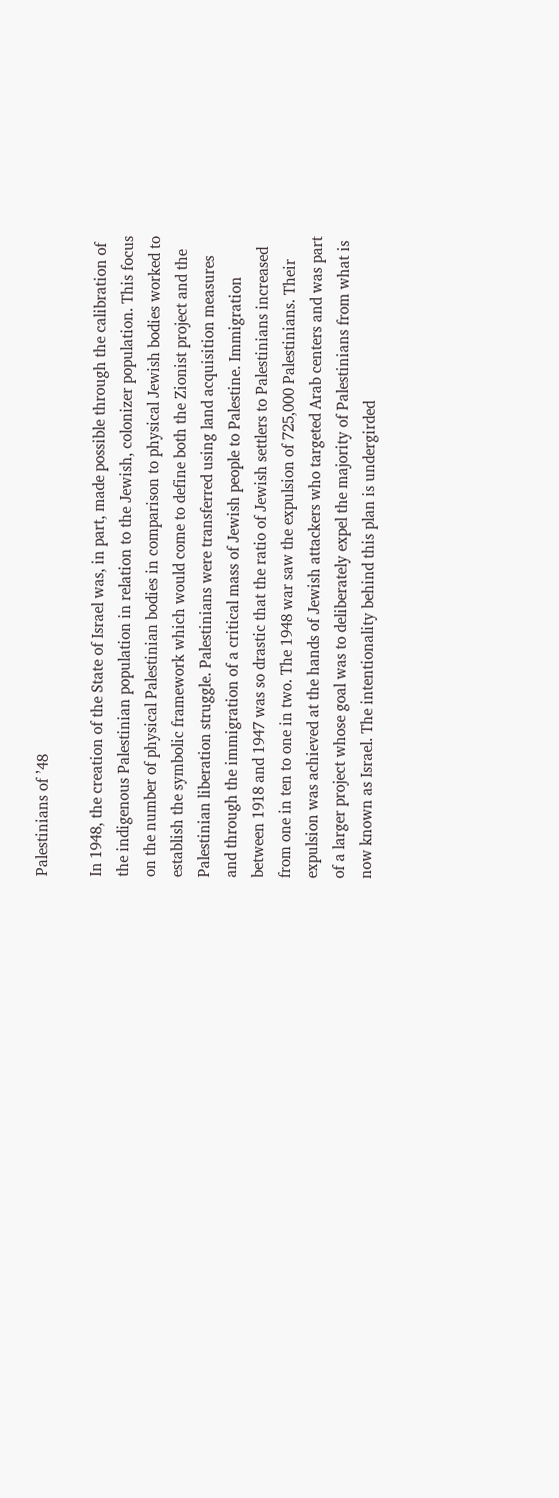Palestinians of ’48

In 1948, the creation of the State of Israel was, in part, made possible through the calibration of the indigenous Palestinian population in relation to the Jewish, colonizer population. This focus on the number of physical Palestinian bodies in comparison to physical Jewish bodies worked to establish the symbolic framework which would come to define both the Zionist project and the Palestinian liberation struggle. Palestinians were transferred using land acquisition measures and through the immigration of a critical mass of Jewish people to Palestine. Immigration between 1918 and 1947 was so drastic that the ratio of Jewish settlers to Palestinians increased from one in ten to one in two. The 1948 war saw the expulsion of 725,000 Palestinians. Their expulsion was achieved at the hands of Jewish attackers who targeted Arab centers and was part of a larger project whose goal was to deliberately expel the majority of Palestinians from what is now known as Israel. The intentionality behind this plan is undergirded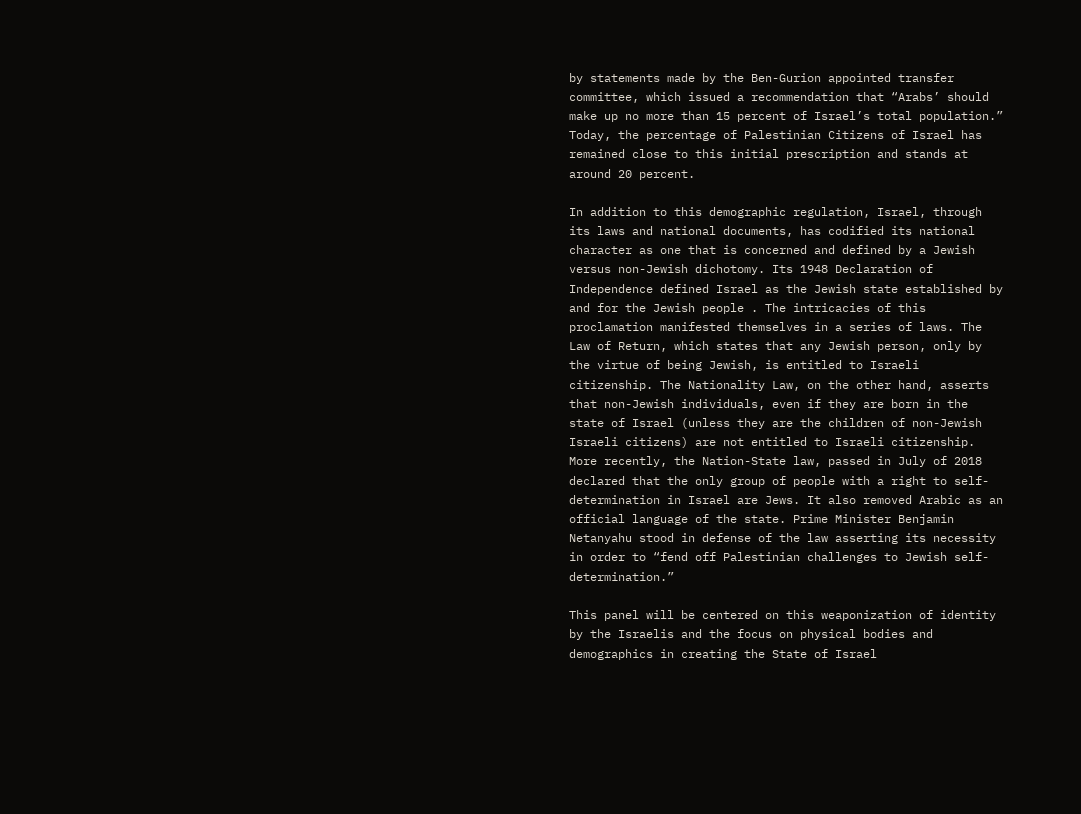by statements made by the Ben-Gurion appointed transfer committee, which issued a recommendation that “Arabs’ should make up no more than 15 percent of Israel’s total population.” Today, the percentage of Palestinian Citizens of Israel has remained close to this initial prescription and stands at around 20 percent.

In addition to this demographic regulation, Israel, through its laws and national documents, has codified its national character as one that is concerned and defined by a Jewish versus non-Jewish dichotomy. Its 1948 Declaration of Independence defined Israel as the Jewish state established by and for the Jewish people . The intricacies of this proclamation manifested themselves in a series of laws. The Law of Return, which states that any Jewish person, only by the virtue of being Jewish, is entitled to Israeli citizenship. The Nationality Law, on the other hand, asserts that non-Jewish individuals, even if they are born in the state of Israel (unless they are the children of non-Jewish Israeli citizens) are not entitled to Israeli citizenship. More recently, the Nation-State law, passed in July of 2018 declared that the only group of people with a right to self-determination in Israel are Jews. It also removed Arabic as an official language of the state. Prime Minister Benjamin Netanyahu stood in defense of the law asserting its necessity in order to “fend off Palestinian challenges to Jewish self-determination.”

This panel will be centered on this weaponization of identity by the Israelis and the focus on physical bodies and demographics in creating the State of Israel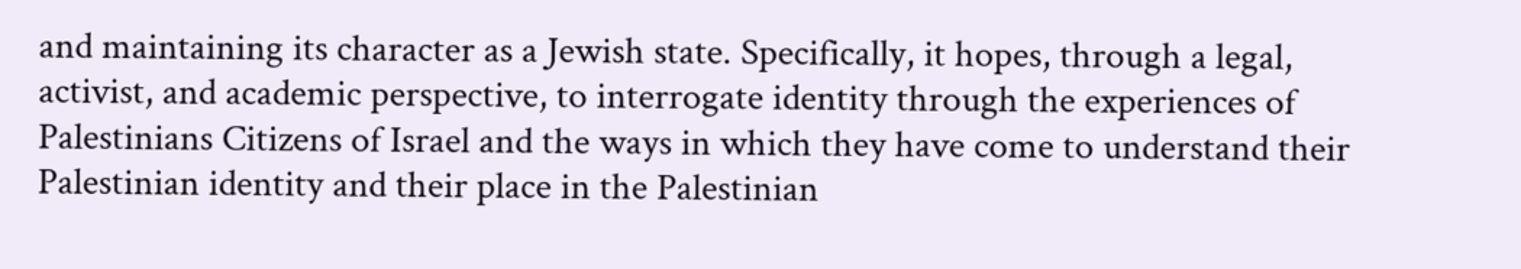and maintaining its character as a Jewish state. Specifically, it hopes, through a legal, activist, and academic perspective, to interrogate identity through the experiences of Palestinians Citizens of Israel and the ways in which they have come to understand their Palestinian identity and their place in the Palestinian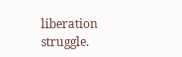liberation struggle.